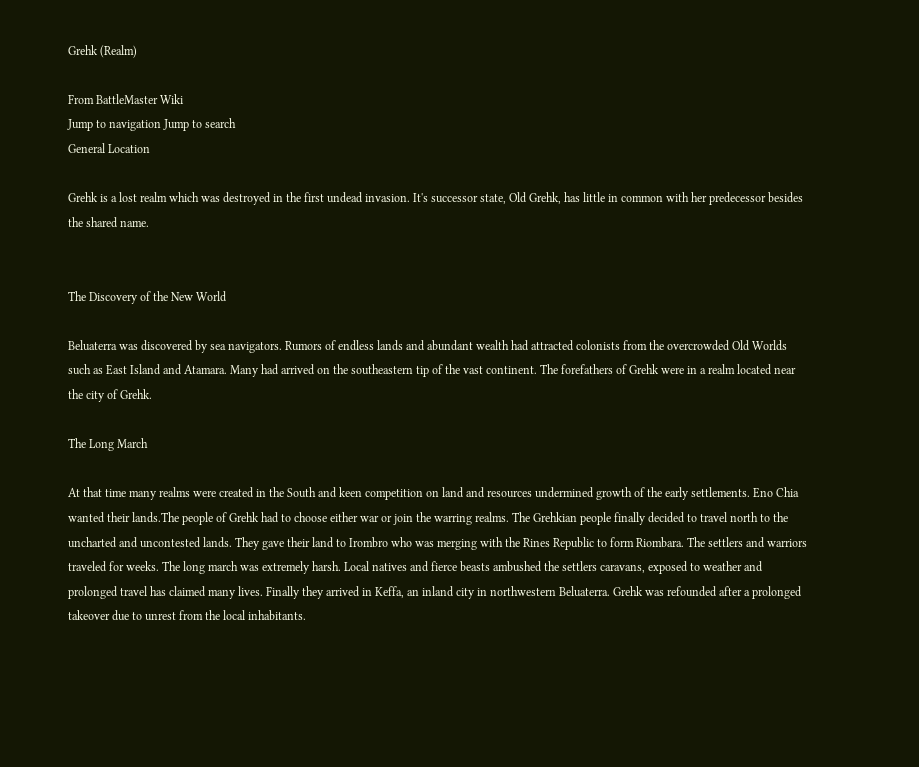Grehk (Realm)

From BattleMaster Wiki
Jump to navigation Jump to search
General Location

Grehk is a lost realm which was destroyed in the first undead invasion. It's successor state, Old Grehk, has little in common with her predecessor besides the shared name.


The Discovery of the New World

Beluaterra was discovered by sea navigators. Rumors of endless lands and abundant wealth had attracted colonists from the overcrowded Old Worlds such as East Island and Atamara. Many had arrived on the southeastern tip of the vast continent. The forefathers of Grehk were in a realm located near the city of Grehk.

The Long March

At that time many realms were created in the South and keen competition on land and resources undermined growth of the early settlements. Eno Chia wanted their lands.The people of Grehk had to choose either war or join the warring realms. The Grehkian people finally decided to travel north to the uncharted and uncontested lands. They gave their land to Irombro who was merging with the Rines Republic to form Riombara. The settlers and warriors traveled for weeks. The long march was extremely harsh. Local natives and fierce beasts ambushed the settlers caravans, exposed to weather and prolonged travel has claimed many lives. Finally they arrived in Keffa, an inland city in northwestern Beluaterra. Grehk was refounded after a prolonged takeover due to unrest from the local inhabitants.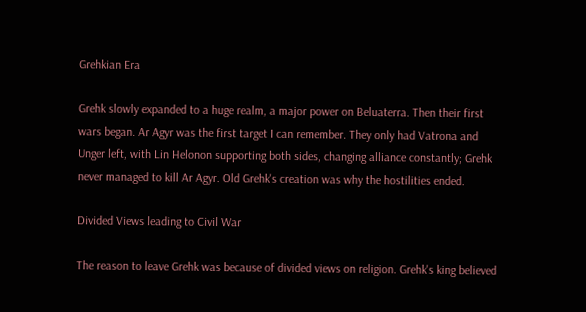Grehkian Era

Grehk slowly expanded to a huge realm, a major power on Beluaterra. Then their first wars began. Ar Agyr was the first target I can remember. They only had Vatrona and Unger left, with Lin Helonon supporting both sides, changing alliance constantly; Grehk never managed to kill Ar Agyr. Old Grehk's creation was why the hostilities ended.

Divided Views leading to Civil War

The reason to leave Grehk was because of divided views on religion. Grehk's king believed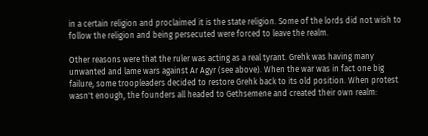in a certain religion and proclaimed it is the state religion. Some of the lords did not wish to follow the religion and being persecuted were forced to leave the realm.

Other reasons were that the ruler was acting as a real tyrant. Grehk was having many unwanted and lame wars against Ar Agyr (see above). When the war was in fact one big failure, some troopleaders decided to restore Grehk back to its old position. When protest wasn't enough, the founders all headed to Gethsemene and created their own realm: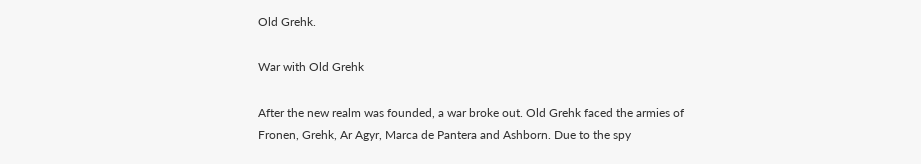Old Grehk.

War with Old Grehk

After the new realm was founded, a war broke out. Old Grehk faced the armies of Fronen, Grehk, Ar Agyr, Marca de Pantera and Ashborn. Due to the spy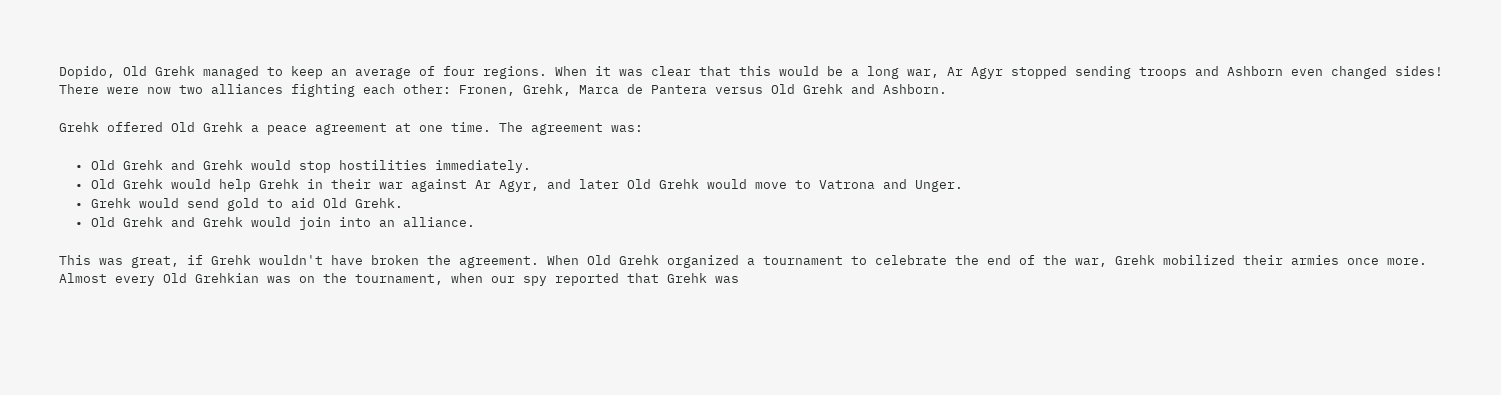Dopido, Old Grehk managed to keep an average of four regions. When it was clear that this would be a long war, Ar Agyr stopped sending troops and Ashborn even changed sides! There were now two alliances fighting each other: Fronen, Grehk, Marca de Pantera versus Old Grehk and Ashborn.

Grehk offered Old Grehk a peace agreement at one time. The agreement was:

  • Old Grehk and Grehk would stop hostilities immediately.
  • Old Grehk would help Grehk in their war against Ar Agyr, and later Old Grehk would move to Vatrona and Unger.
  • Grehk would send gold to aid Old Grehk.
  • Old Grehk and Grehk would join into an alliance.

This was great, if Grehk wouldn't have broken the agreement. When Old Grehk organized a tournament to celebrate the end of the war, Grehk mobilized their armies once more. Almost every Old Grehkian was on the tournament, when our spy reported that Grehk was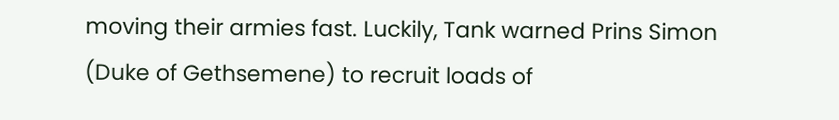moving their armies fast. Luckily, Tank warned Prins Simon (Duke of Gethsemene) to recruit loads of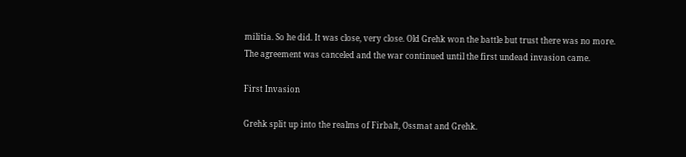militia. So he did. It was close, very close. Old Grehk won the battle but trust there was no more. The agreement was canceled and the war continued until the first undead invasion came.

First Invasion

Grehk split up into the realms of Firbalt, Ossmat and Grehk.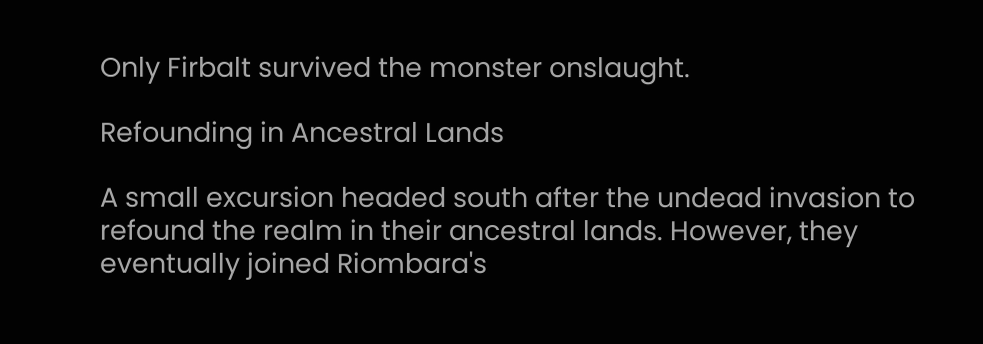Only Firbalt survived the monster onslaught.

Refounding in Ancestral Lands

A small excursion headed south after the undead invasion to refound the realm in their ancestral lands. However, they eventually joined Riombara's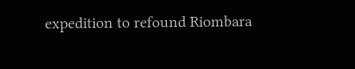expedition to refound Riombara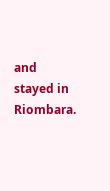and stayed in Riombara.